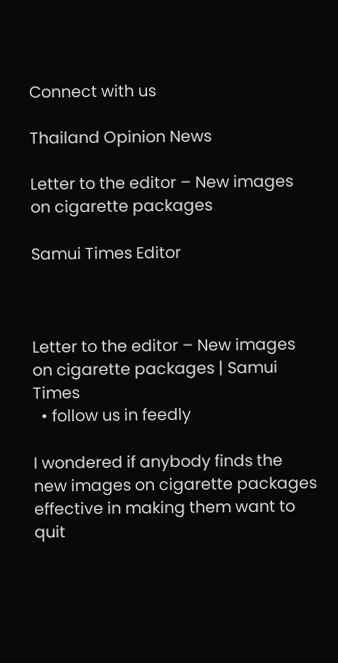Connect with us

Thailand Opinion News

Letter to the editor – New images on cigarette packages

Samui Times Editor



Letter to the editor – New images on cigarette packages | Samui Times
  • follow us in feedly

I wondered if anybody finds the new images on cigarette packages effective in making them want to quit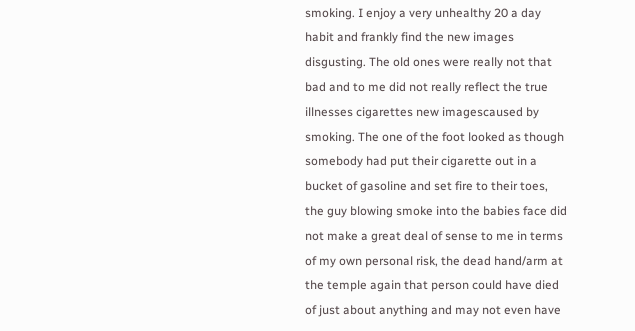smoking. I enjoy a very unhealthy 20 a day habit and frankly find the new images disgusting. The old ones were really not that bad and to me did not really reflect the true illnesses cigarettes new imagescaused by smoking. The one of the foot looked as though somebody had put their cigarette out in a bucket of gasoline and set fire to their toes, the guy blowing smoke into the babies face did not make a great deal of sense to me in terms of my own personal risk, the dead hand/arm at the temple again that person could have died of just about anything and may not even have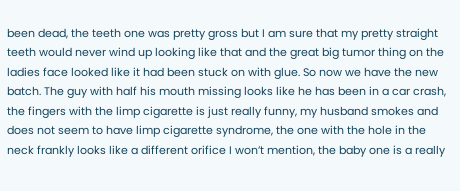been dead, the teeth one was pretty gross but I am sure that my pretty straight teeth would never wind up looking like that and the great big tumor thing on the ladies face looked like it had been stuck on with glue. So now we have the new batch. The guy with half his mouth missing looks like he has been in a car crash, the fingers with the limp cigarette is just really funny, my husband smokes and does not seem to have limp cigarette syndrome, the one with the hole in the neck frankly looks like a different orifice I won’t mention, the baby one is a really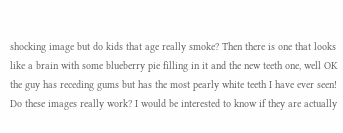shocking image but do kids that age really smoke? Then there is one that looks like a brain with some blueberry pie filling in it and the new teeth one, well OK the guy has receding gums but has the most pearly white teeth I have ever seen! Do these images really work? I would be interested to know if they are actually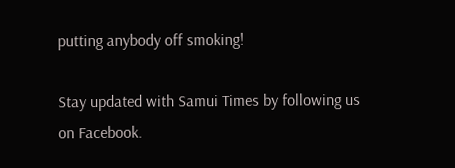putting anybody off smoking!

Stay updated with Samui Times by following us on Facebook.